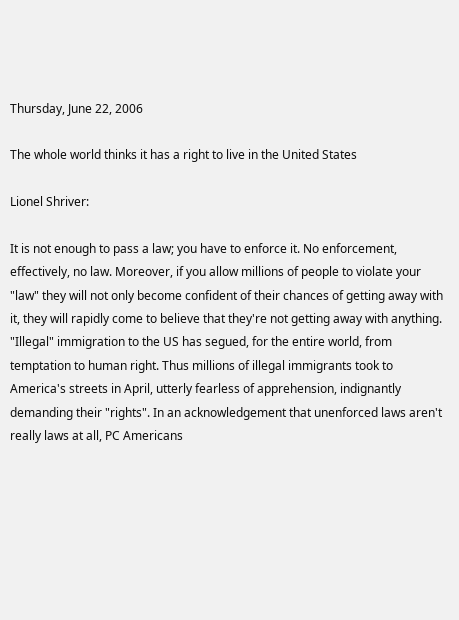Thursday, June 22, 2006

The whole world thinks it has a right to live in the United States

Lionel Shriver:

It is not enough to pass a law; you have to enforce it. No enforcement, effectively, no law. Moreover, if you allow millions of people to violate your "law" they will not only become confident of their chances of getting away with it, they will rapidly come to believe that they're not getting away with anything. "Illegal" immigration to the US has segued, for the entire world, from temptation to human right. Thus millions of illegal immigrants took to America's streets in April, utterly fearless of apprehension, indignantly demanding their "rights". In an acknowledgement that unenforced laws aren't really laws at all, PC Americans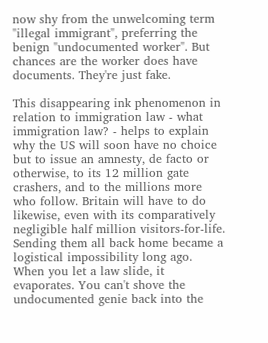now shy from the unwelcoming term "illegal immigrant", preferring the benign "undocumented worker". But chances are the worker does have documents. They're just fake.

This disappearing ink phenomenon in relation to immigration law - what immigration law? - helps to explain why the US will soon have no choice but to issue an amnesty, de facto or otherwise, to its 12 million gate crashers, and to the millions more who follow. Britain will have to do likewise, even with its comparatively negligible half million visitors-for-life. Sending them all back home became a logistical impossibility long ago. When you let a law slide, it evaporates. You can't shove the undocumented genie back into the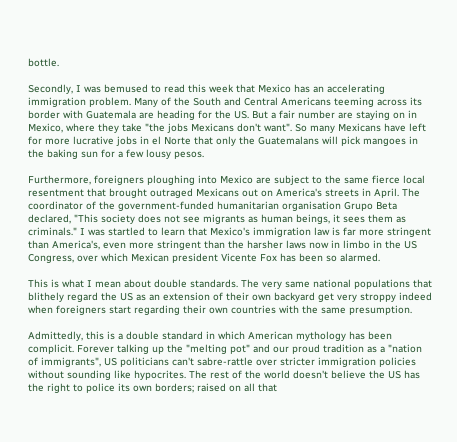bottle.

Secondly, I was bemused to read this week that Mexico has an accelerating immigration problem. Many of the South and Central Americans teeming across its border with Guatemala are heading for the US. But a fair number are staying on in Mexico, where they take "the jobs Mexicans don't want". So many Mexicans have left for more lucrative jobs in el Norte that only the Guatemalans will pick mangoes in the baking sun for a few lousy pesos.

Furthermore, foreigners ploughing into Mexico are subject to the same fierce local resentment that brought outraged Mexicans out on America's streets in April. The coordinator of the government-funded humanitarian organisation Grupo Beta declared, "This society does not see migrants as human beings, it sees them as criminals." I was startled to learn that Mexico's immigration law is far more stringent than America's, even more stringent than the harsher laws now in limbo in the US Congress, over which Mexican president Vicente Fox has been so alarmed.

This is what I mean about double standards. The very same national populations that blithely regard the US as an extension of their own backyard get very stroppy indeed when foreigners start regarding their own countries with the same presumption.

Admittedly, this is a double standard in which American mythology has been complicit. Forever talking up the "melting pot" and our proud tradition as a "nation of immigrants", US politicians can't sabre-rattle over stricter immigration policies without sounding like hypocrites. The rest of the world doesn't believe the US has the right to police its own borders; raised on all that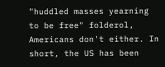"huddled masses yearning to be free" folderol, Americans don't either. In short, the US has been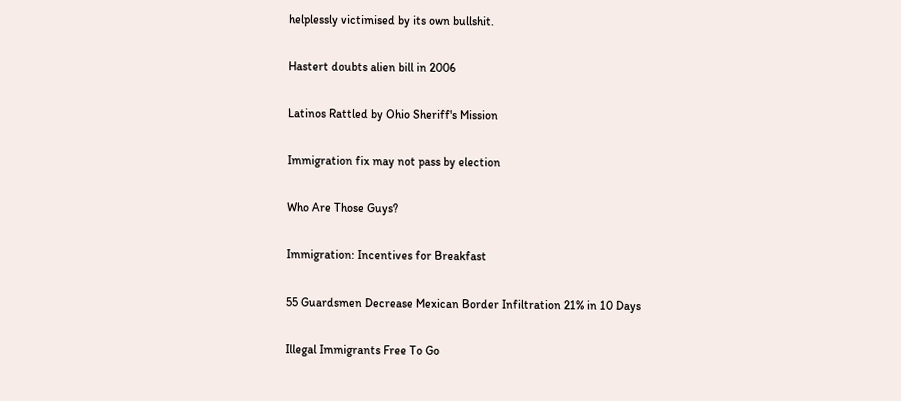helplessly victimised by its own bullshit.

Hastert doubts alien bill in 2006

Latinos Rattled by Ohio Sheriff's Mission

Immigration fix may not pass by election

Who Are Those Guys?

Immigration: Incentives for Breakfast

55 Guardsmen Decrease Mexican Border Infiltration 21% in 10 Days

Illegal Immigrants Free To Go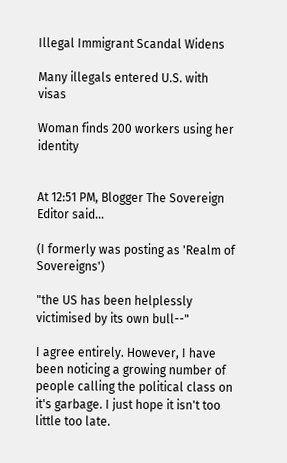Illegal Immigrant Scandal Widens

Many illegals entered U.S. with visas

Woman finds 200 workers using her identity


At 12:51 PM, Blogger The Sovereign Editor said...

(I formerly was posting as 'Realm of Sovereigns')

"the US has been helplessly victimised by its own bull--"

I agree entirely. However, I have been noticing a growing number of people calling the political class on it's garbage. I just hope it isn't too little too late.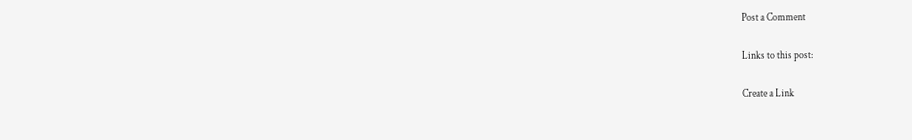Post a Comment

Links to this post:

Create a Link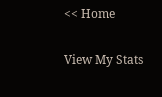<< Home

View My Stats